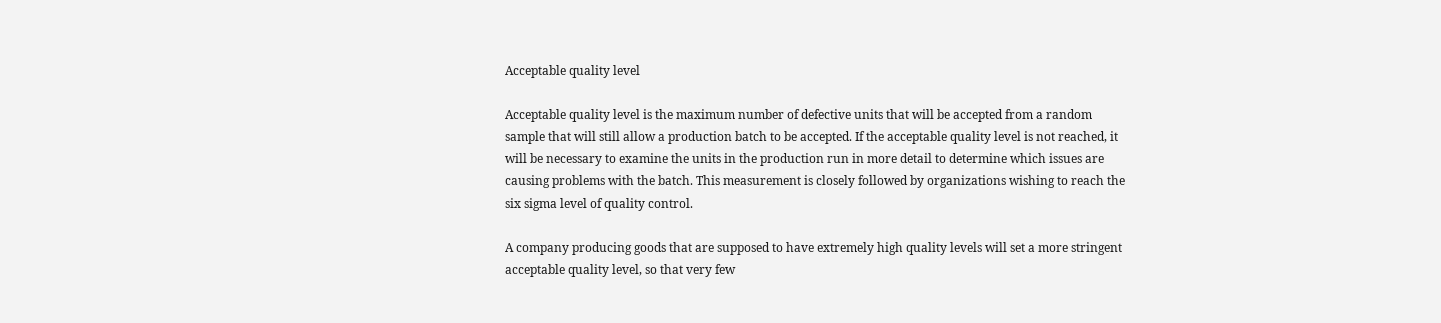Acceptable quality level

Acceptable quality level is the maximum number of defective units that will be accepted from a random sample that will still allow a production batch to be accepted. If the acceptable quality level is not reached, it will be necessary to examine the units in the production run in more detail to determine which issues are causing problems with the batch. This measurement is closely followed by organizations wishing to reach the six sigma level of quality control.

A company producing goods that are supposed to have extremely high quality levels will set a more stringent acceptable quality level, so that very few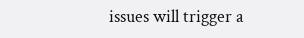issues will trigger a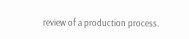review of a production process.